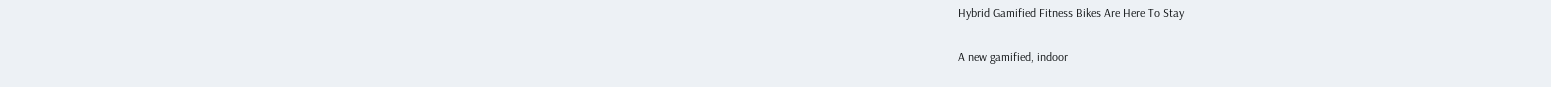Hybrid Gamified Fitness Bikes Are Here To Stay

A new gamified, indoor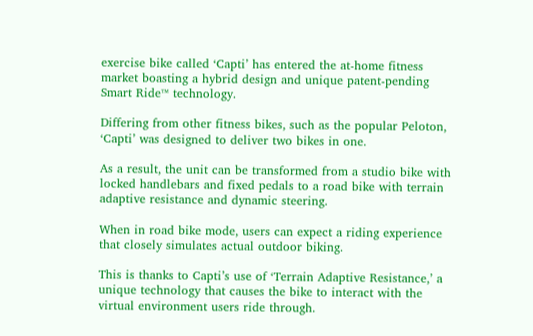exercise bike called ‘Capti’ has entered the at-home fitness market boasting a hybrid design and unique patent-pending Smart Ride™ technology.

Differing from other fitness bikes, such as the popular Peloton, ‘Capti’ was designed to deliver two bikes in one.

As a result, the unit can be transformed from a studio bike with locked handlebars and fixed pedals to a road bike with terrain adaptive resistance and dynamic steering.

When in road bike mode, users can expect a riding experience that closely simulates actual outdoor biking.

This is thanks to Capti’s use of ‘Terrain Adaptive Resistance,’ a unique technology that causes the bike to interact with the virtual environment users ride through.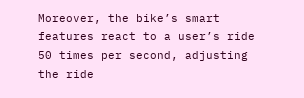Moreover, the bike’s smart features react to a user’s ride 50 times per second, adjusting the ride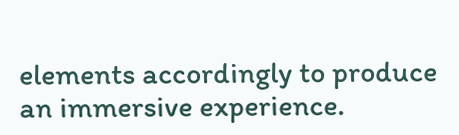elements accordingly to produce an immersive experience.